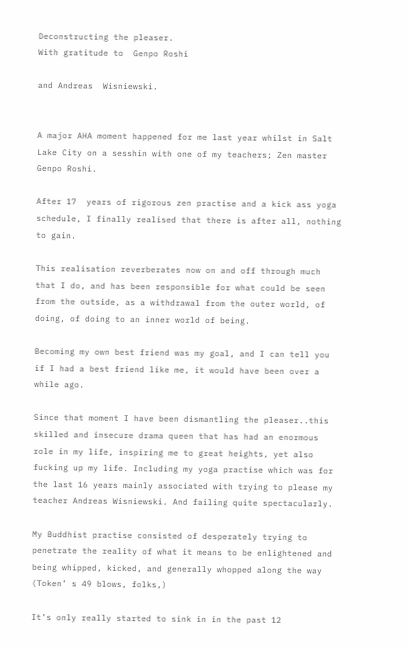Deconstructing the pleaser.
With gratitude to  Genpo Roshi

and Andreas  Wisniewski.


A major AHA moment happened for me last year whilst in Salt Lake City on a sesshin with one of my teachers; Zen master Genpo Roshi.

After 17  years of rigorous zen practise and a kick ass yoga schedule, I finally realised that there is after all, nothing to gain.

This realisation reverberates now on and off through much that I do, and has been responsible for what could be seen from the outside, as a withdrawal from the outer world, of doing, of doing to an inner world of being.

Becoming my own best friend was my goal, and I can tell you if I had a best friend like me, it would have been over a while ago.

Since that moment I have been dismantling the pleaser..this skilled and insecure drama queen that has had an enormous role in my life, inspiring me to great heights, yet also fucking up my life. Including my yoga practise which was for the last 16 years mainly associated with trying to please my teacher Andreas Wisniewski. And failing quite spectacularly.

My Buddhist practise consisted of desperately trying to penetrate the reality of what it means to be enlightened and being whipped, kicked, and generally whopped along the way (Token’ s 49 blows, folks,)

It’s only really started to sink in in the past 12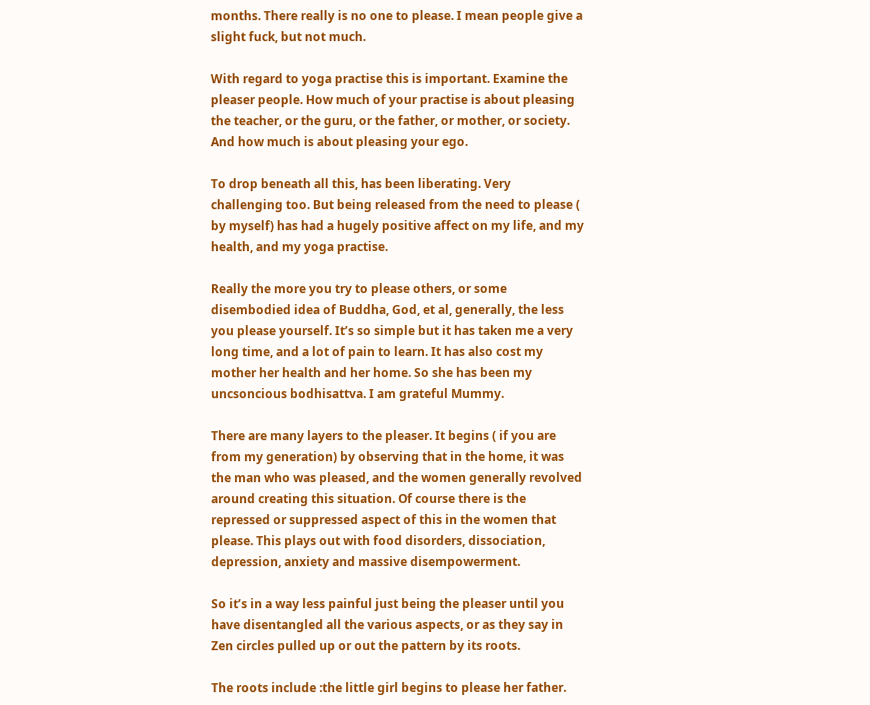months. There really is no one to please. I mean people give a slight fuck, but not much.

With regard to yoga practise this is important. Examine the pleaser people. How much of your practise is about pleasing the teacher, or the guru, or the father, or mother, or society. And how much is about pleasing your ego.

To drop beneath all this, has been liberating. Very challenging too. But being released from the need to please ( by myself) has had a hugely positive affect on my life, and my health, and my yoga practise.

Really the more you try to please others, or some disembodied idea of Buddha, God, et al, generally, the less you please yourself. It’s so simple but it has taken me a very long time, and a lot of pain to learn. It has also cost my mother her health and her home. So she has been my uncsoncious bodhisattva. I am grateful Mummy.

There are many layers to the pleaser. It begins ( if you are from my generation) by observing that in the home, it was the man who was pleased, and the women generally revolved around creating this situation. Of course there is the repressed or suppressed aspect of this in the women that please. This plays out with food disorders, dissociation, depression, anxiety and massive disempowerment.

So it’s in a way less painful just being the pleaser until you have disentangled all the various aspects, or as they say in Zen circles pulled up or out the pattern by its roots.

The roots include :the little girl begins to please her father.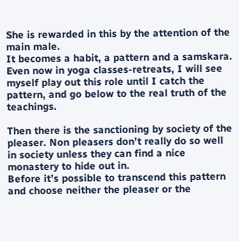She is rewarded in this by the attention of the main male.
It becomes a habit, a pattern and a samskara.
Even now in yoga classes-retreats, I will see myself play out this role until I catch the pattern, and go below to the real truth of the teachings.

Then there is the sanctioning by society of the pleaser. Non pleasers don’t really do so well in society unless they can find a nice monastery to hide out in.
Before it’s possible to transcend this pattern and choose neither the pleaser or the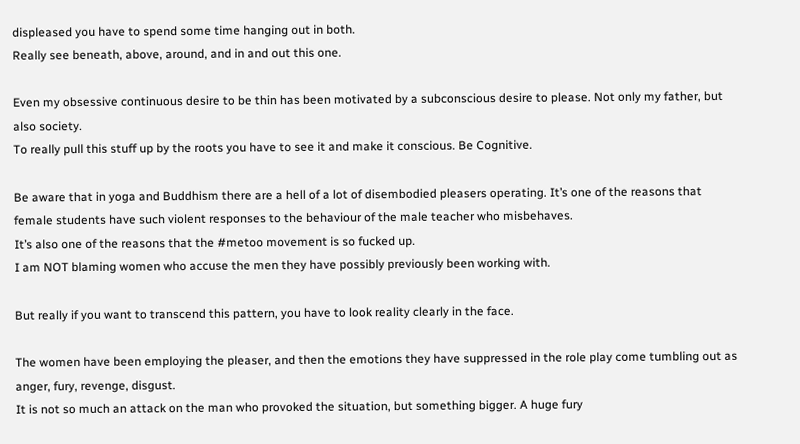displeased you have to spend some time hanging out in both.
Really see beneath, above, around, and in and out this one.

Even my obsessive continuous desire to be thin has been motivated by a subconscious desire to please. Not only my father, but also society.
To really pull this stuff up by the roots you have to see it and make it conscious. Be Cognitive.

Be aware that in yoga and Buddhism there are a hell of a lot of disembodied pleasers operating. It’s one of the reasons that female students have such violent responses to the behaviour of the male teacher who misbehaves.
It’s also one of the reasons that the #metoo movement is so fucked up.
I am NOT blaming women who accuse the men they have possibly previously been working with.

But really if you want to transcend this pattern, you have to look reality clearly in the face.

The women have been employing the pleaser, and then the emotions they have suppressed in the role play come tumbling out as anger, fury, revenge, disgust.
It is not so much an attack on the man who provoked the situation, but something bigger. A huge fury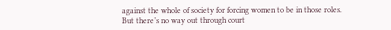against the whole of society for forcing women to be in those roles. But there’s no way out through court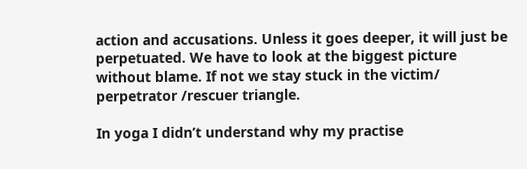action and accusations. Unless it goes deeper, it will just be perpetuated. We have to look at the biggest picture without blame. If not we stay stuck in the victim/ perpetrator /rescuer triangle.

In yoga I didn’t understand why my practise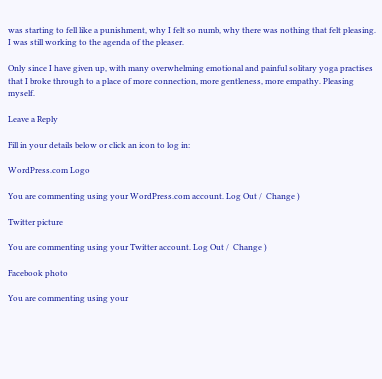was starting to fell like a punishment, why I felt so numb, why there was nothing that felt pleasing. I was still working to the agenda of the pleaser.

Only since I have given up, with many overwhelming emotional and painful solitary yoga practises that I broke through to a place of more connection, more gentleness, more empathy. Pleasing myself.

Leave a Reply

Fill in your details below or click an icon to log in:

WordPress.com Logo

You are commenting using your WordPress.com account. Log Out /  Change )

Twitter picture

You are commenting using your Twitter account. Log Out /  Change )

Facebook photo

You are commenting using your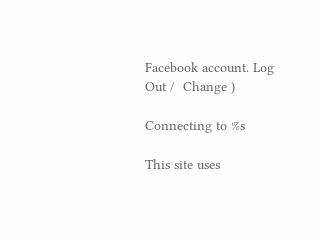Facebook account. Log Out /  Change )

Connecting to %s

This site uses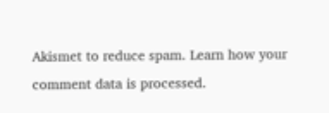Akismet to reduce spam. Learn how your comment data is processed.